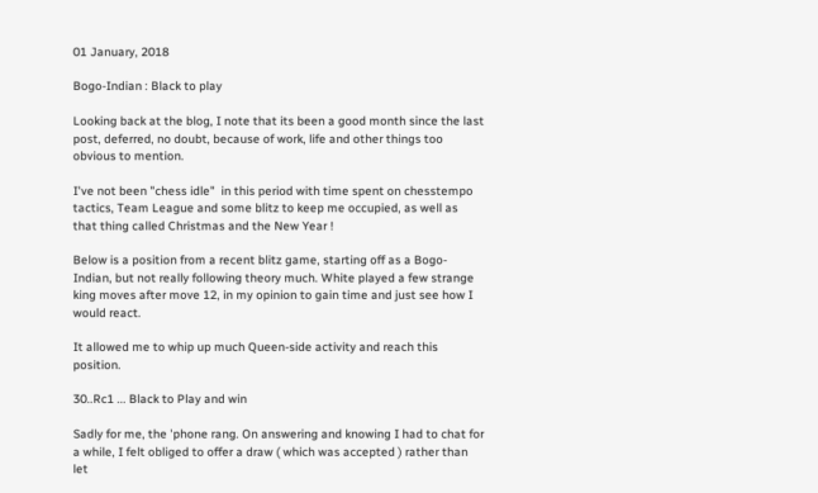01 January, 2018

Bogo-Indian : Black to play

Looking back at the blog, I note that its been a good month since the last post, deferred, no doubt, because of work, life and other things too obvious to mention.

I've not been "chess idle"  in this period with time spent on chesstempo tactics, Team League and some blitz to keep me occupied, as well as that thing called Christmas and the New Year !

Below is a position from a recent blitz game, starting off as a Bogo-Indian, but not really following theory much. White played a few strange king moves after move 12, in my opinion to gain time and just see how I would react.

It allowed me to whip up much Queen-side activity and reach this position.

30..Rc1 ... Black to Play and win

Sadly for me, the 'phone rang. On answering and knowing I had to chat for a while, I felt obliged to offer a draw ( which was accepted ) rather than let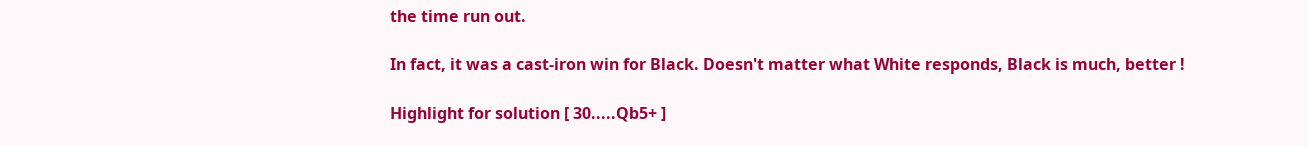the time run out.

In fact, it was a cast-iron win for Black. Doesn't matter what White responds, Black is much, better !

Highlight for solution [ 30.....Qb5+ ]